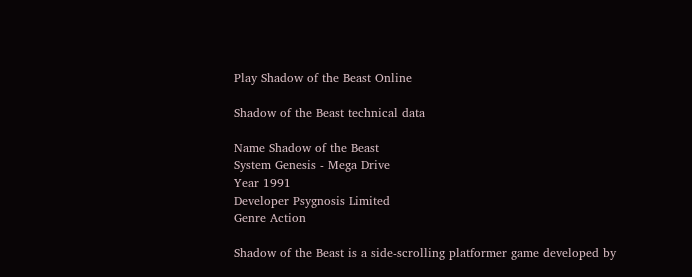Play Shadow of the Beast Online

Shadow of the Beast technical data

Name Shadow of the Beast
System Genesis - Mega Drive
Year 1991
Developer Psygnosis Limited
Genre Action

Shadow of the Beast is a side-scrolling platformer game developed by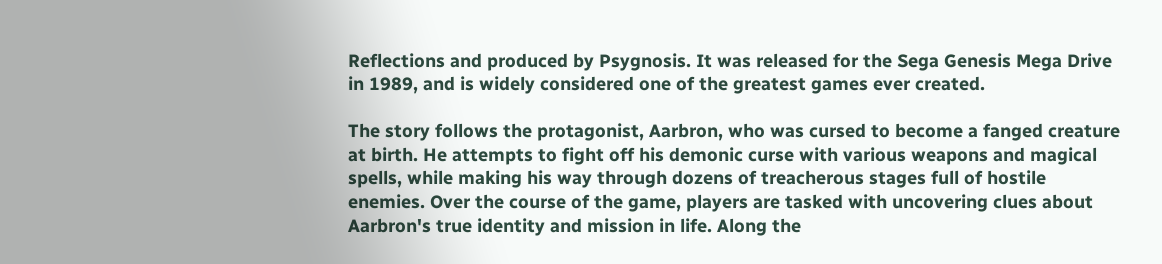Reflections and produced by Psygnosis. It was released for the Sega Genesis Mega Drive in 1989, and is widely considered one of the greatest games ever created.

The story follows the protagonist, Aarbron, who was cursed to become a fanged creature at birth. He attempts to fight off his demonic curse with various weapons and magical spells, while making his way through dozens of treacherous stages full of hostile enemies. Over the course of the game, players are tasked with uncovering clues about Aarbron's true identity and mission in life. Along the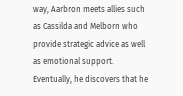way, Aarbron meets allies such as Cassilda and Melborn who provide strategic advice as well as emotional support. Eventually, he discovers that he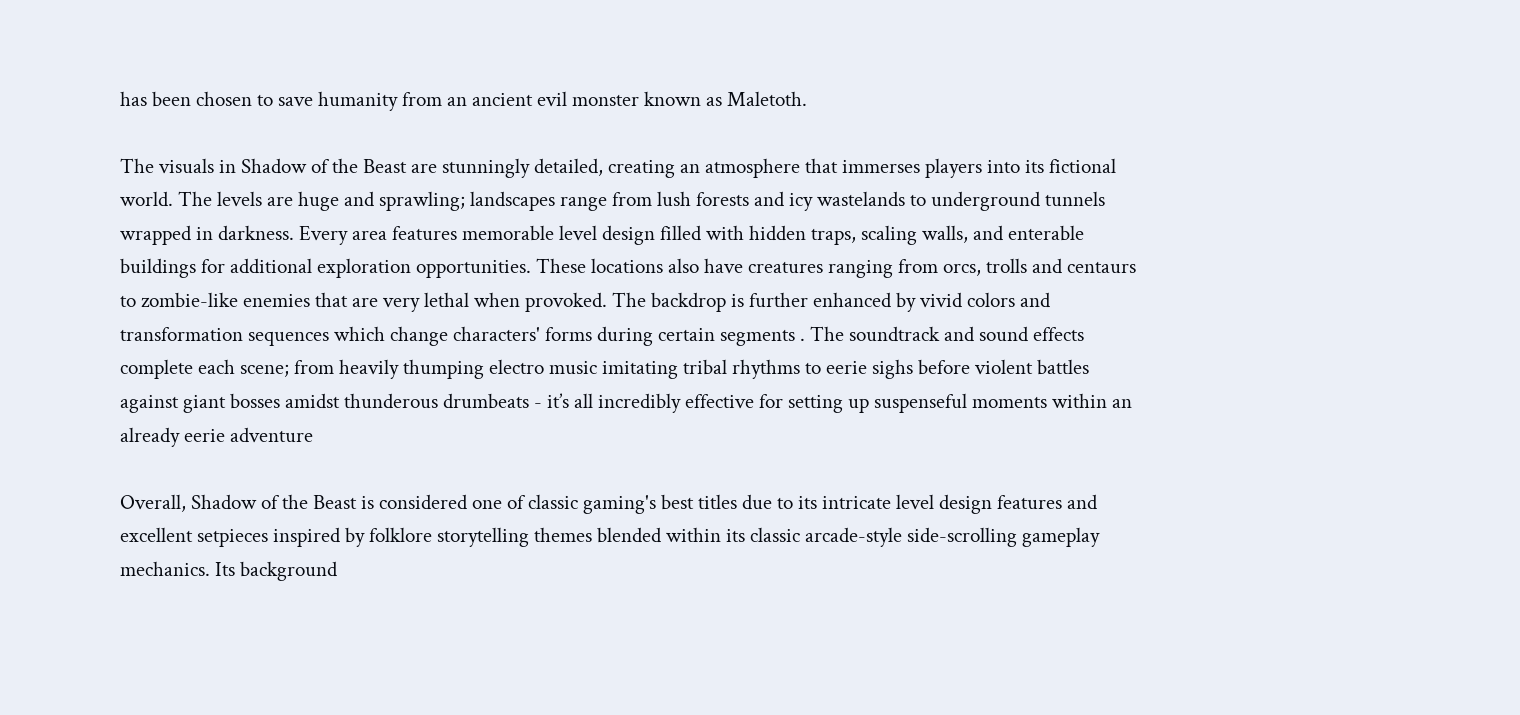has been chosen to save humanity from an ancient evil monster known as Maletoth.

The visuals in Shadow of the Beast are stunningly detailed, creating an atmosphere that immerses players into its fictional world. The levels are huge and sprawling; landscapes range from lush forests and icy wastelands to underground tunnels wrapped in darkness. Every area features memorable level design filled with hidden traps, scaling walls, and enterable buildings for additional exploration opportunities. These locations also have creatures ranging from orcs, trolls and centaurs to zombie-like enemies that are very lethal when provoked. The backdrop is further enhanced by vivid colors and transformation sequences which change characters' forms during certain segments . The soundtrack and sound effects complete each scene; from heavily thumping electro music imitating tribal rhythms to eerie sighs before violent battles against giant bosses amidst thunderous drumbeats - it’s all incredibly effective for setting up suspenseful moments within an already eerie adventure

Overall, Shadow of the Beast is considered one of classic gaming's best titles due to its intricate level design features and excellent setpieces inspired by folklore storytelling themes blended within its classic arcade-style side-scrolling gameplay mechanics. Its background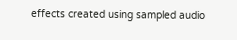effects created using sampled audio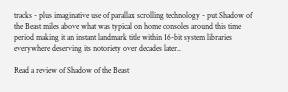tracks - plus imaginative use of parallax scrolling technology - put Shadow of the Beast miles above what was typical on home consoles around this time period making it an instant landmark title within 16-bit system libraries everywhere deserving its notoriety over decades later..

Read a review of Shadow of the Beast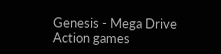Genesis - Mega Drive Action games